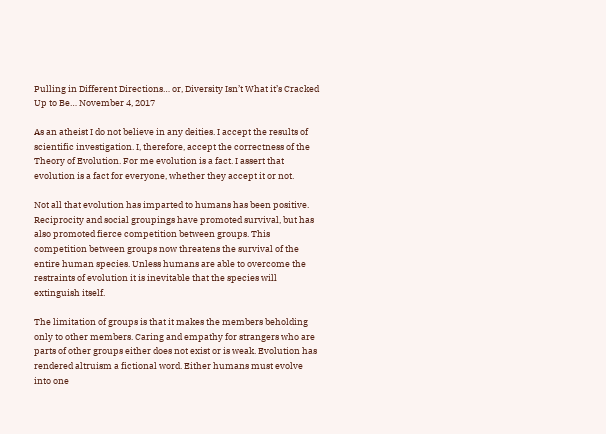Pulling in Different Directions… or, Diversity Isn’t What it’s Cracked Up to Be… November 4, 2017

As an atheist I do not believe in any deities. I accept the results of scientific investigation. I, therefore, accept the correctness of the Theory of Evolution. For me evolution is a fact. I assert that evolution is a fact for everyone, whether they accept it or not.

Not all that evolution has imparted to humans has been positive. Reciprocity and social groupings have promoted survival, but has also promoted fierce competition between groups. This competition between groups now threatens the survival of the entire human species. Unless humans are able to overcome the restraints of evolution it is inevitable that the species will extinguish itself.

The limitation of groups is that it makes the members beholding only to other members. Caring and empathy for strangers who are parts of other groups either does not exist or is weak. Evolution has rendered altruism a fictional word. Either humans must evolve into one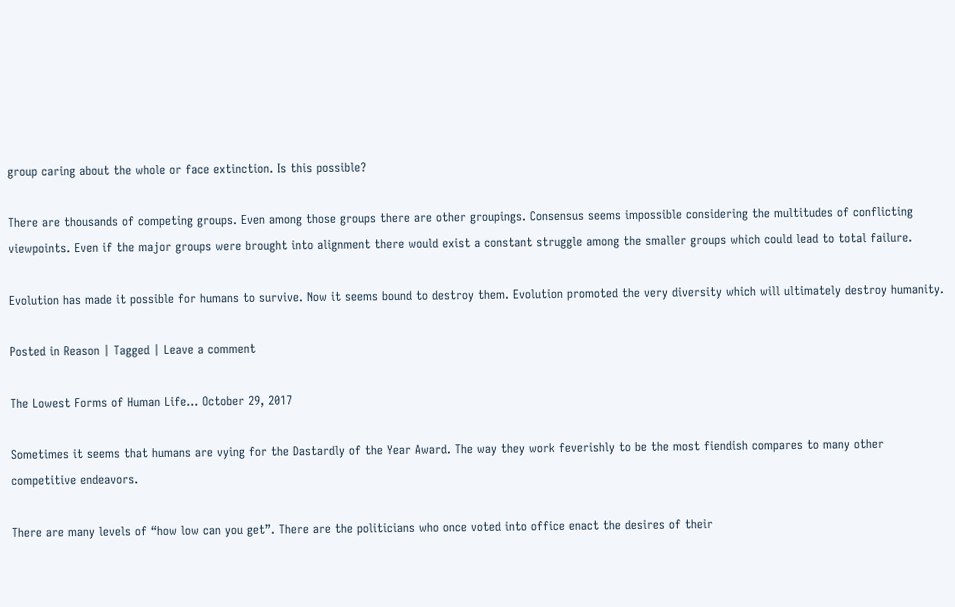group caring about the whole or face extinction. Is this possible?

There are thousands of competing groups. Even among those groups there are other groupings. Consensus seems impossible considering the multitudes of conflicting viewpoints. Even if the major groups were brought into alignment there would exist a constant struggle among the smaller groups which could lead to total failure.

Evolution has made it possible for humans to survive. Now it seems bound to destroy them. Evolution promoted the very diversity which will ultimately destroy humanity.

Posted in Reason | Tagged | Leave a comment

The Lowest Forms of Human Life… October 29, 2017

Sometimes it seems that humans are vying for the Dastardly of the Year Award. The way they work feverishly to be the most fiendish compares to many other competitive endeavors.

There are many levels of “how low can you get”. There are the politicians who once voted into office enact the desires of their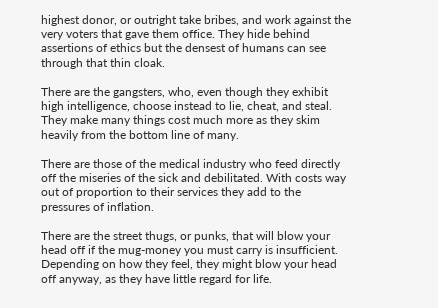highest donor, or outright take bribes, and work against the very voters that gave them office. They hide behind assertions of ethics but the densest of humans can see through that thin cloak.

There are the gangsters, who, even though they exhibit high intelligence, choose instead to lie, cheat, and steal. They make many things cost much more as they skim heavily from the bottom line of many.

There are those of the medical industry who feed directly off the miseries of the sick and debilitated. With costs way out of proportion to their services they add to the pressures of inflation.

There are the street thugs, or punks, that will blow your head off if the mug-money you must carry is insufficient. Depending on how they feel, they might blow your head off anyway, as they have little regard for life.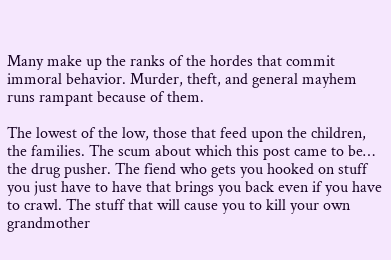Many make up the ranks of the hordes that commit immoral behavior. Murder, theft, and general mayhem runs rampant because of them.

The lowest of the low, those that feed upon the children, the families. The scum about which this post came to be… the drug pusher. The fiend who gets you hooked on stuff you just have to have that brings you back even if you have to crawl. The stuff that will cause you to kill your own grandmother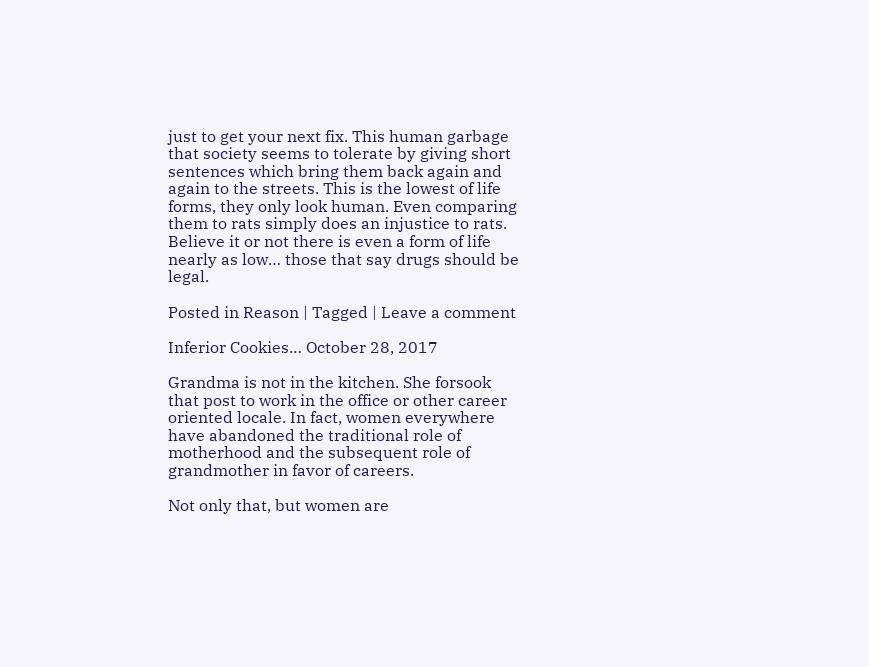just to get your next fix. This human garbage that society seems to tolerate by giving short sentences which bring them back again and again to the streets. This is the lowest of life forms, they only look human. Even comparing them to rats simply does an injustice to rats. Believe it or not there is even a form of life nearly as low… those that say drugs should be legal.

Posted in Reason | Tagged | Leave a comment

Inferior Cookies… October 28, 2017

Grandma is not in the kitchen. She forsook that post to work in the office or other career oriented locale. In fact, women everywhere have abandoned the traditional role of motherhood and the subsequent role of grandmother in favor of careers.

Not only that, but women are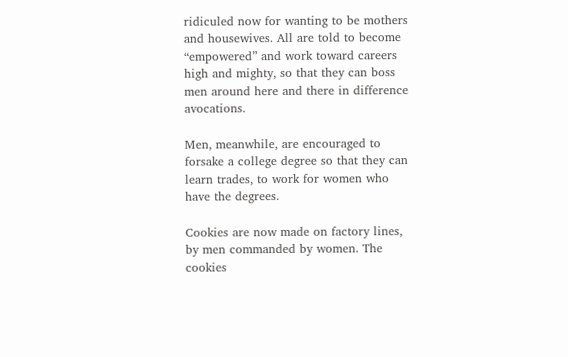ridiculed now for wanting to be mothers and housewives. All are told to become “empowered” and work toward careers high and mighty, so that they can boss men around here and there in difference avocations.

Men, meanwhile, are encouraged to forsake a college degree so that they can learn trades, to work for women who have the degrees.

Cookies are now made on factory lines, by men commanded by women. The cookies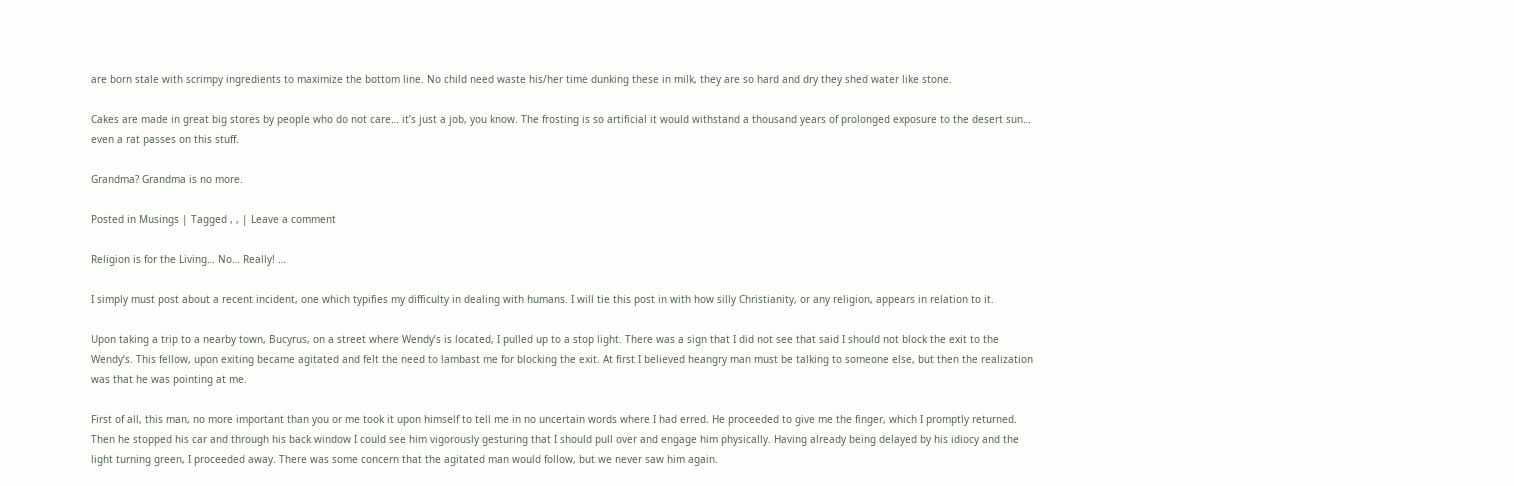are born stale with scrimpy ingredients to maximize the bottom line. No child need waste his/her time dunking these in milk, they are so hard and dry they shed water like stone.

Cakes are made in great big stores by people who do not care… it’s just a job, you know. The frosting is so artificial it would withstand a thousand years of prolonged exposure to the desert sun… even a rat passes on this stuff.

Grandma? Grandma is no more.

Posted in Musings | Tagged , , | Leave a comment

Religion is for the Living… No… Really! …

I simply must post about a recent incident, one which typifies my difficulty in dealing with humans. I will tie this post in with how silly Christianity, or any religion, appears in relation to it.

Upon taking a trip to a nearby town, Bucyrus, on a street where Wendy’s is located, I pulled up to a stop light. There was a sign that I did not see that said I should not block the exit to the Wendy’s. This fellow, upon exiting became agitated and felt the need to lambast me for blocking the exit. At first I believed heangry man must be talking to someone else, but then the realization was that he was pointing at me.

First of all, this man, no more important than you or me took it upon himself to tell me in no uncertain words where I had erred. He proceeded to give me the finger, which I promptly returned. Then he stopped his car and through his back window I could see him vigorously gesturing that I should pull over and engage him physically. Having already being delayed by his idiocy and the light turning green, I proceeded away. There was some concern that the agitated man would follow, but we never saw him again.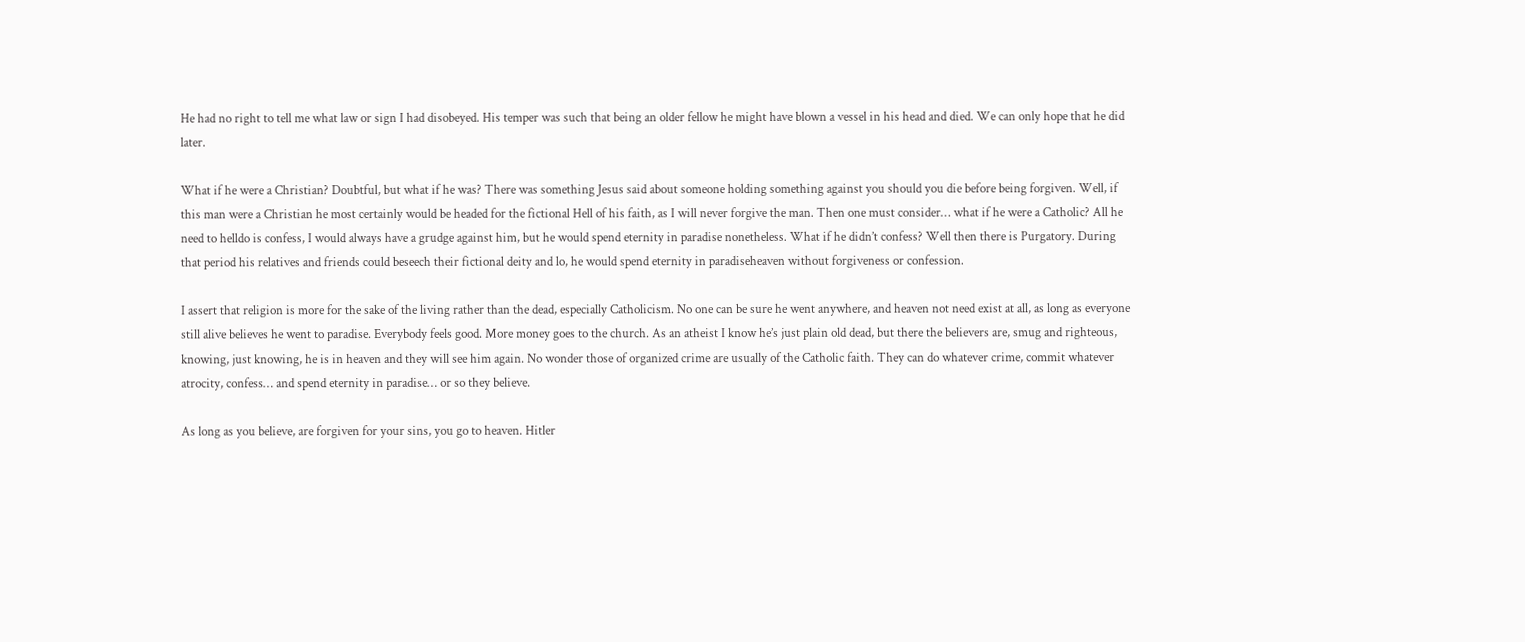He had no right to tell me what law or sign I had disobeyed. His temper was such that being an older fellow he might have blown a vessel in his head and died. We can only hope that he did later.

What if he were a Christian? Doubtful, but what if he was? There was something Jesus said about someone holding something against you should you die before being forgiven. Well, if this man were a Christian he most certainly would be headed for the fictional Hell of his faith, as I will never forgive the man. Then one must consider… what if he were a Catholic? All he need to helldo is confess, I would always have a grudge against him, but he would spend eternity in paradise nonetheless. What if he didn’t confess? Well then there is Purgatory. During that period his relatives and friends could beseech their fictional deity and lo, he would spend eternity in paradiseheaven without forgiveness or confession.

I assert that religion is more for the sake of the living rather than the dead, especially Catholicism. No one can be sure he went anywhere, and heaven not need exist at all, as long as everyone still alive believes he went to paradise. Everybody feels good. More money goes to the church. As an atheist I know he’s just plain old dead, but there the believers are, smug and righteous, knowing, just knowing, he is in heaven and they will see him again. No wonder those of organized crime are usually of the Catholic faith. They can do whatever crime, commit whatever atrocity, confess… and spend eternity in paradise… or so they believe.

As long as you believe, are forgiven for your sins, you go to heaven. Hitler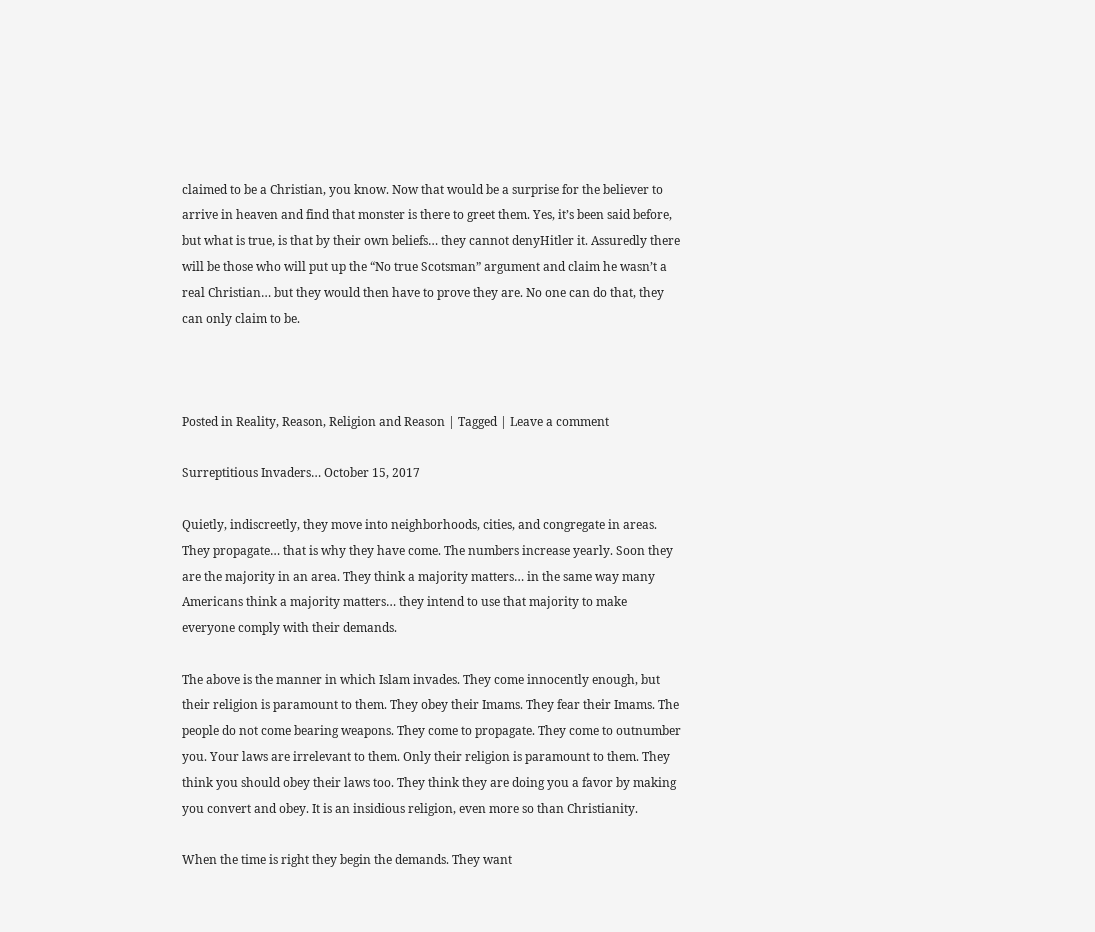claimed to be a Christian, you know. Now that would be a surprise for the believer to arrive in heaven and find that monster is there to greet them. Yes, it’s been said before, but what is true, is that by their own beliefs… they cannot denyHitler it. Assuredly there will be those who will put up the “No true Scotsman” argument and claim he wasn’t a real Christian… but they would then have to prove they are. No one can do that, they can only claim to be.



Posted in Reality, Reason, Religion and Reason | Tagged | Leave a comment

Surreptitious Invaders… October 15, 2017

Quietly, indiscreetly, they move into neighborhoods, cities, and congregate in areas. They propagate… that is why they have come. The numbers increase yearly. Soon they are the majority in an area. They think a majority matters… in the same way many Americans think a majority matters… they intend to use that majority to make everyone comply with their demands.

The above is the manner in which Islam invades. They come innocently enough, but their religion is paramount to them. They obey their Imams. They fear their Imams. The people do not come bearing weapons. They come to propagate. They come to outnumber you. Your laws are irrelevant to them. Only their religion is paramount to them. They think you should obey their laws too. They think they are doing you a favor by making you convert and obey. It is an insidious religion, even more so than Christianity.

When the time is right they begin the demands. They want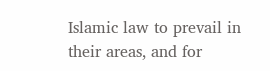Islamic law to prevail in their areas, and for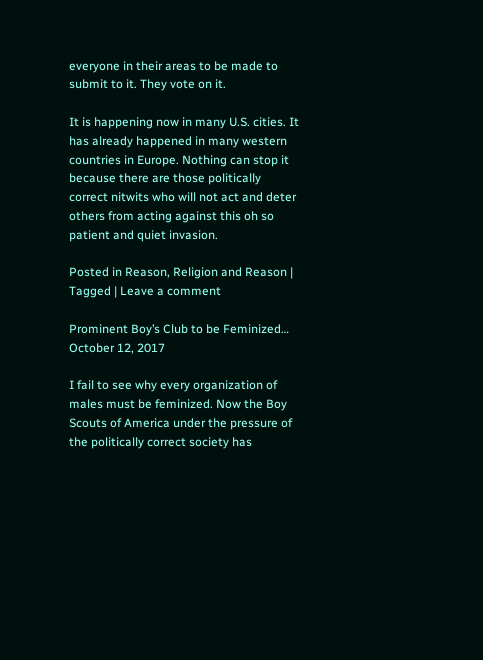everyone in their areas to be made to submit to it. They vote on it.

It is happening now in many U.S. cities. It has already happened in many western countries in Europe. Nothing can stop it because there are those politically correct nitwits who will not act and deter others from acting against this oh so patient and quiet invasion.

Posted in Reason, Religion and Reason | Tagged | Leave a comment

Prominent Boy’s Club to be Feminized… October 12, 2017

I fail to see why every organization of males must be feminized. Now the Boy Scouts of America under the pressure of the politically correct society has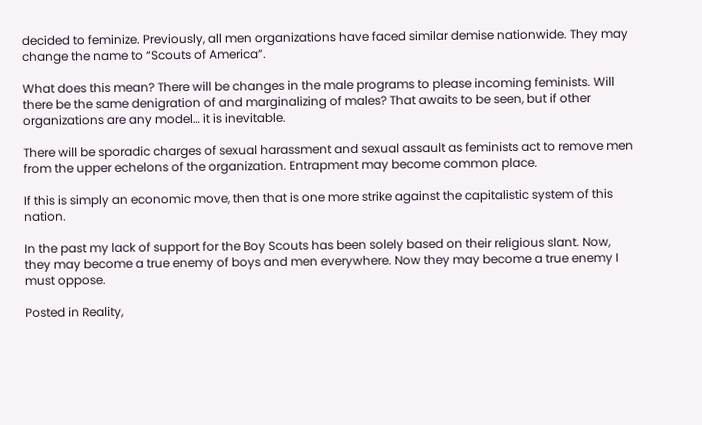decided to feminize. Previously, all men organizations have faced similar demise nationwide. They may change the name to “Scouts of America”.

What does this mean? There will be changes in the male programs to please incoming feminists. Will there be the same denigration of and marginalizing of males? That awaits to be seen, but if other organizations are any model… it is inevitable.

There will be sporadic charges of sexual harassment and sexual assault as feminists act to remove men from the upper echelons of the organization. Entrapment may become common place.

If this is simply an economic move, then that is one more strike against the capitalistic system of this nation.

In the past my lack of support for the Boy Scouts has been solely based on their religious slant. Now, they may become a true enemy of boys and men everywhere. Now they may become a true enemy I must oppose.

Posted in Reality,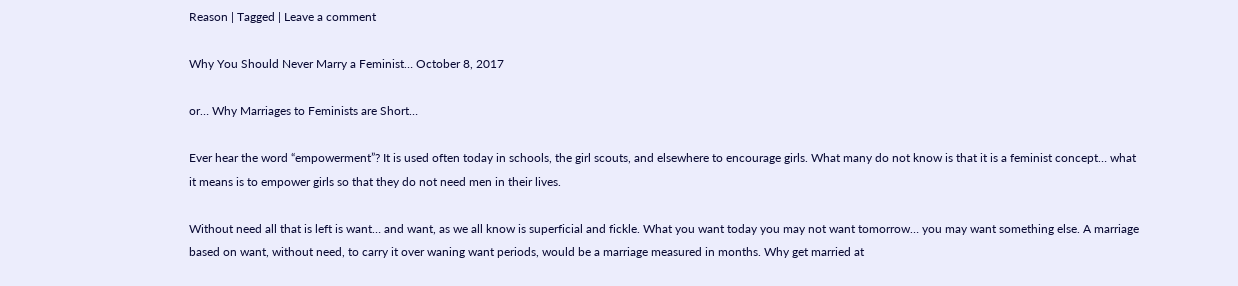Reason | Tagged | Leave a comment

Why You Should Never Marry a Feminist… October 8, 2017

or… Why Marriages to Feminists are Short…

Ever hear the word “empowerment”? It is used often today in schools, the girl scouts, and elsewhere to encourage girls. What many do not know is that it is a feminist concept… what it means is to empower girls so that they do not need men in their lives.

Without need all that is left is want… and want, as we all know is superficial and fickle. What you want today you may not want tomorrow… you may want something else. A marriage based on want, without need, to carry it over waning want periods, would be a marriage measured in months. Why get married at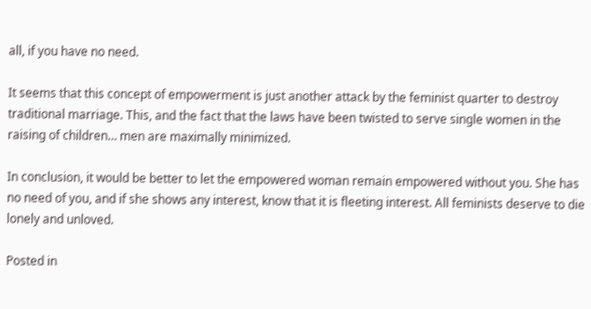all, if you have no need.

It seems that this concept of empowerment is just another attack by the feminist quarter to destroy traditional marriage. This, and the fact that the laws have been twisted to serve single women in the raising of children… men are maximally minimized.

In conclusion, it would be better to let the empowered woman remain empowered without you. She has no need of you, and if she shows any interest, know that it is fleeting interest. All feminists deserve to die lonely and unloved.

Posted in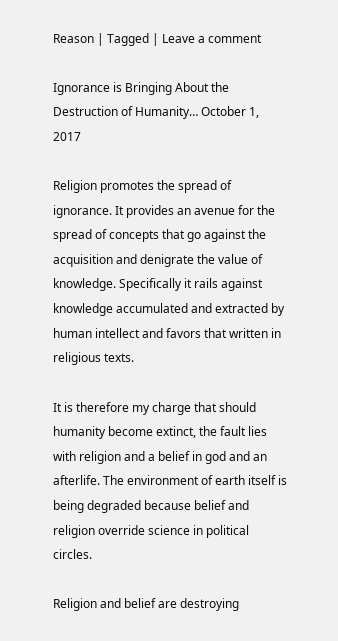Reason | Tagged | Leave a comment

Ignorance is Bringing About the Destruction of Humanity… October 1, 2017

Religion promotes the spread of ignorance. It provides an avenue for the spread of concepts that go against the acquisition and denigrate the value of knowledge. Specifically it rails against knowledge accumulated and extracted by human intellect and favors that written in religious texts.

It is therefore my charge that should humanity become extinct, the fault lies with religion and a belief in god and an afterlife. The environment of earth itself is being degraded because belief and religion override science in political circles.

Religion and belief are destroying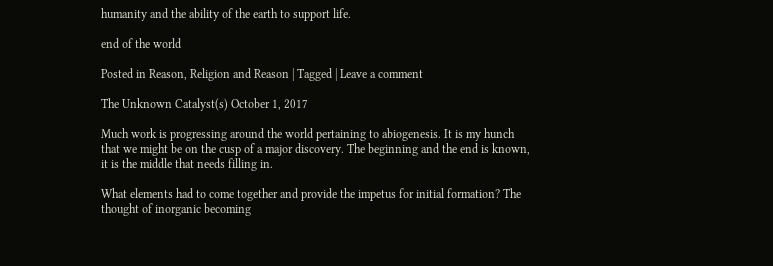humanity and the ability of the earth to support life.

end of the world

Posted in Reason, Religion and Reason | Tagged | Leave a comment

The Unknown Catalyst(s) October 1, 2017

Much work is progressing around the world pertaining to abiogenesis. It is my hunch that we might be on the cusp of a major discovery. The beginning and the end is known, it is the middle that needs filling in.

What elements had to come together and provide the impetus for initial formation? The thought of inorganic becoming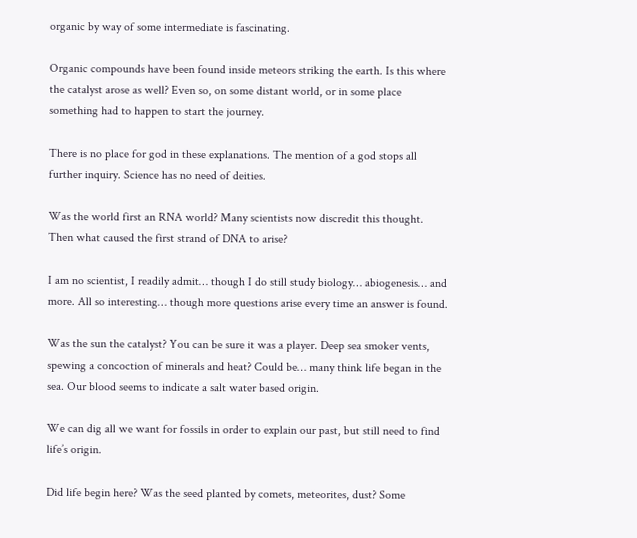organic by way of some intermediate is fascinating.

Organic compounds have been found inside meteors striking the earth. Is this where the catalyst arose as well? Even so, on some distant world, or in some place something had to happen to start the journey.

There is no place for god in these explanations. The mention of a god stops all further inquiry. Science has no need of deities.

Was the world first an RNA world? Many scientists now discredit this thought. Then what caused the first strand of DNA to arise?

I am no scientist, I readily admit… though I do still study biology… abiogenesis… and more. All so interesting… though more questions arise every time an answer is found.

Was the sun the catalyst? You can be sure it was a player. Deep sea smoker vents, spewing a concoction of minerals and heat? Could be… many think life began in the sea. Our blood seems to indicate a salt water based origin.

We can dig all we want for fossils in order to explain our past, but still need to find life’s origin.

Did life begin here? Was the seed planted by comets, meteorites, dust? Some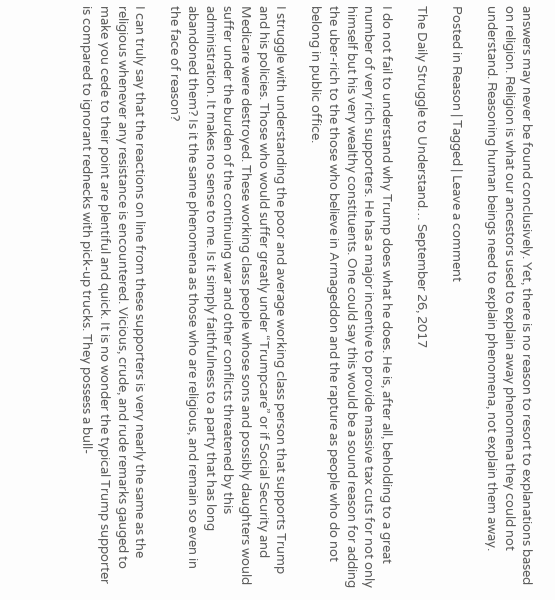answers may never be found conclusively. Yet, there is no reason to resort to explanations based on religion. Religion is what our ancestors used to explain away phenomena they could not understand. Reasoning human beings need to explain phenomena, not explain them away.

Posted in Reason | Tagged | Leave a comment

The Daily Struggle to Understand… September 26, 2017

I do not fail to understand why Trump does what he does. He is, after all, beholding to a great number of very rich supporters. He has a major incentive to provide massive tax cuts for not only himself but his very wealthy constituents. One could say this would be a sound reason for adding the uber-rich to the those who believe in Armageddon and the rapture as people who do not belong in public office.

I struggle with understanding the poor and average working class person that supports Trump and his policies. Those who would suffer greatly under “Trumpcare” or if Social Security and Medicare were destroyed. These working class people whose sons and possibly daughters would suffer under the burden of the continuing war and other conflicts threatened by this administration. It makes no sense to me. Is it simply faithfulness to a party that has long abandoned them? Is it the same phenomena as those who are religious, and remain so even in the face of reason?

I can truly say that the reactions on line from these supporters is very nearly the same as the religious whenever any resistance is encountered. Vicious, crude, and rude remarks gauged to make you cede to their point are plentiful and quick. It is no wonder the typical Trump supporter is compared to ignorant rednecks with pick-up trucks. They possess a bull-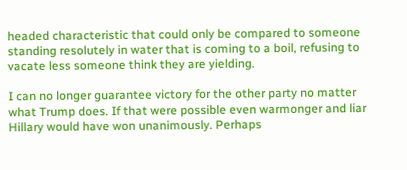headed characteristic that could only be compared to someone standing resolutely in water that is coming to a boil, refusing to vacate less someone think they are yielding.

I can no longer guarantee victory for the other party no matter what Trump does. If that were possible even warmonger and liar Hillary would have won unanimously. Perhaps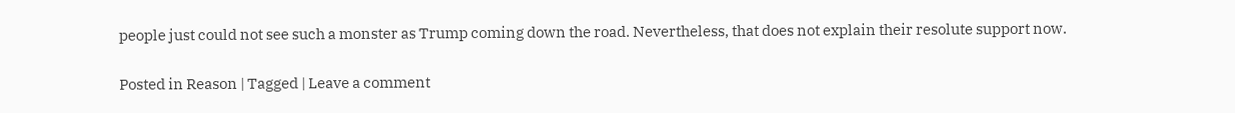people just could not see such a monster as Trump coming down the road. Nevertheless, that does not explain their resolute support now.

Posted in Reason | Tagged | Leave a comment